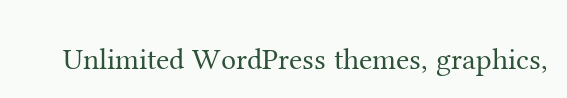Unlimited WordPress themes, graphics,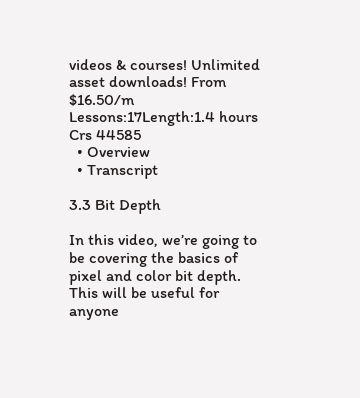videos & courses! Unlimited asset downloads! From $16.50/m
Lessons:17Length:1.4 hours
Crs 44585
  • Overview
  • Transcript

3.3 Bit Depth

In this video, we’re going to be covering the basics of pixel and color bit depth. This will be useful for anyone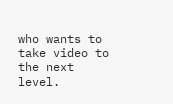who wants to take video to the next level.